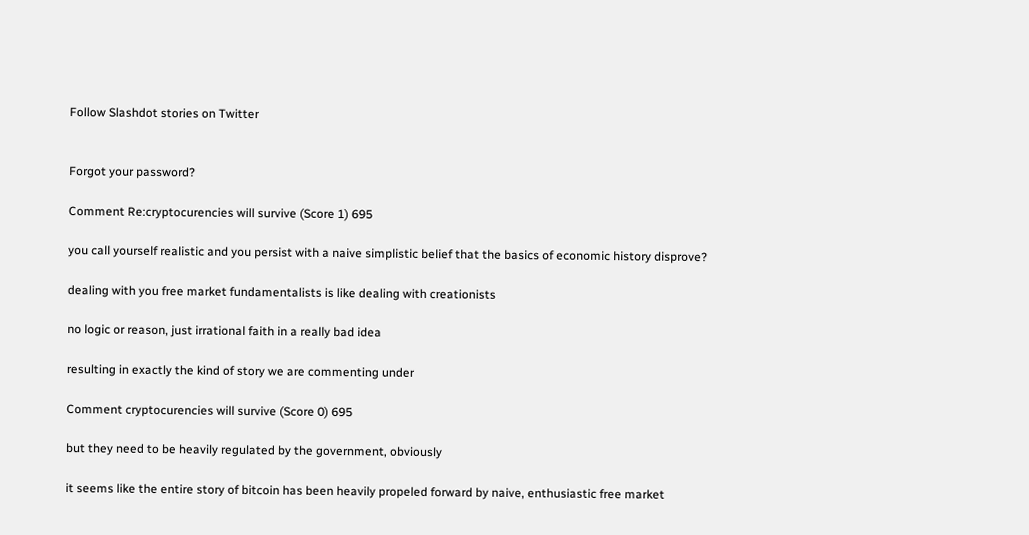Follow Slashdot stories on Twitter


Forgot your password?

Comment Re:cryptocurencies will survive (Score 1) 695

you call yourself realistic and you persist with a naive simplistic belief that the basics of economic history disprove?

dealing with you free market fundamentalists is like dealing with creationists

no logic or reason, just irrational faith in a really bad idea

resulting in exactly the kind of story we are commenting under

Comment cryptocurencies will survive (Score 0) 695

but they need to be heavily regulated by the government, obviously

it seems like the entire story of bitcoin has been heavily propeled forward by naive, enthusiastic free market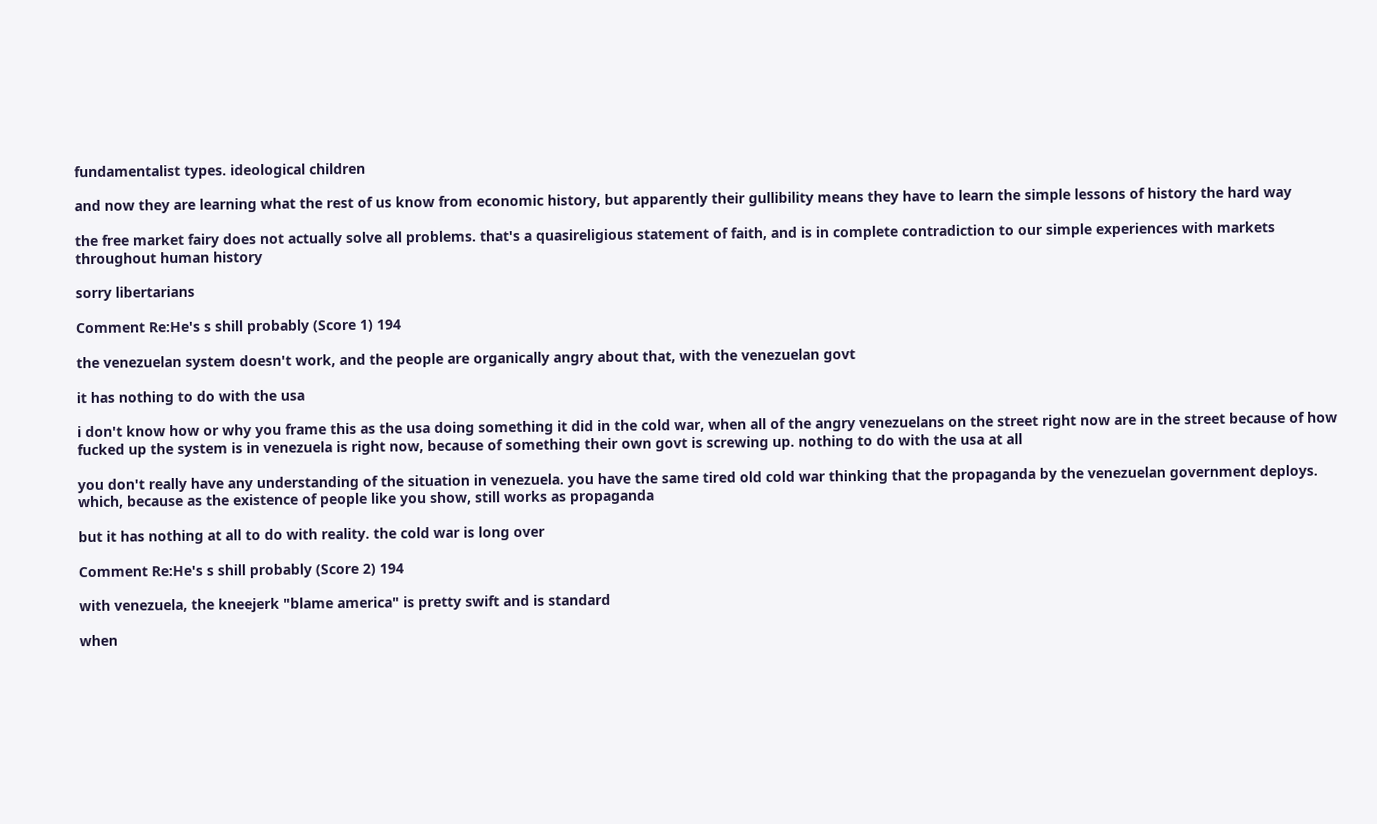fundamentalist types. ideological children

and now they are learning what the rest of us know from economic history, but apparently their gullibility means they have to learn the simple lessons of history the hard way

the free market fairy does not actually solve all problems. that's a quasireligious statement of faith, and is in complete contradiction to our simple experiences with markets throughout human history

sorry libertarians

Comment Re:He's s shill probably (Score 1) 194

the venezuelan system doesn't work, and the people are organically angry about that, with the venezuelan govt

it has nothing to do with the usa

i don't know how or why you frame this as the usa doing something it did in the cold war, when all of the angry venezuelans on the street right now are in the street because of how fucked up the system is in venezuela is right now, because of something their own govt is screwing up. nothing to do with the usa at all

you don't really have any understanding of the situation in venezuela. you have the same tired old cold war thinking that the propaganda by the venezuelan government deploys. which, because as the existence of people like you show, still works as propaganda

but it has nothing at all to do with reality. the cold war is long over

Comment Re:He's s shill probably (Score 2) 194

with venezuela, the kneejerk "blame america" is pretty swift and is standard

when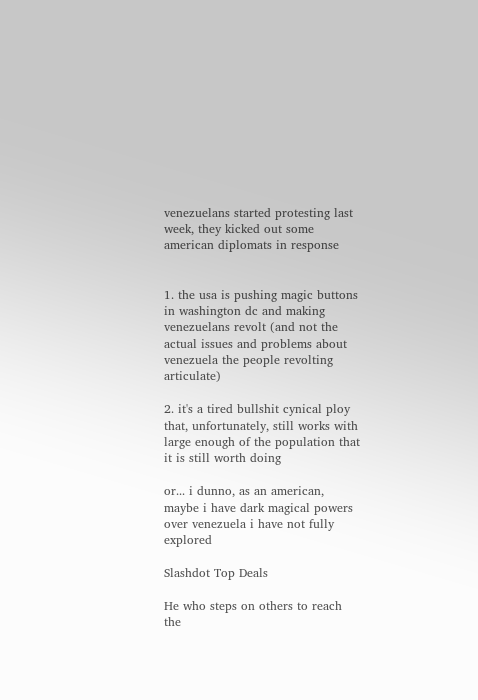venezuelans started protesting last week, they kicked out some american diplomats in response


1. the usa is pushing magic buttons in washington dc and making venezuelans revolt (and not the actual issues and problems about venezuela the people revolting articulate)

2. it's a tired bullshit cynical ploy that, unfortunately, still works with large enough of the population that it is still worth doing

or... i dunno, as an american, maybe i have dark magical powers over venezuela i have not fully explored

Slashdot Top Deals

He who steps on others to reach the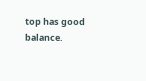top has good balance.